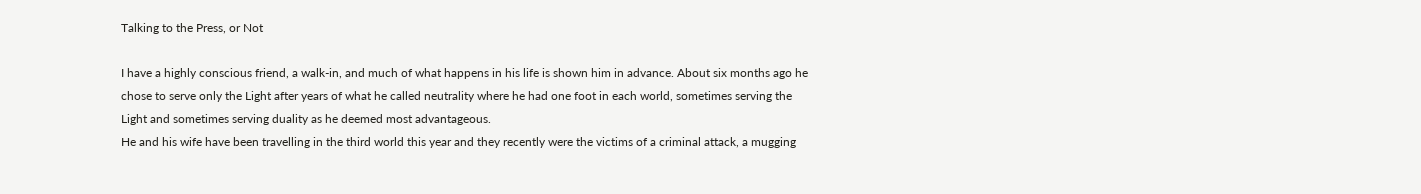Talking to the Press, or Not

I have a highly conscious friend, a walk-in, and much of what happens in his life is shown him in advance. About six months ago he chose to serve only the Light after years of what he called neutrality where he had one foot in each world, sometimes serving the Light and sometimes serving duality as he deemed most advantageous.
He and his wife have been travelling in the third world this year and they recently were the victims of a criminal attack, a mugging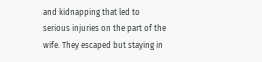and kidnapping that led to serious injuries on the part of the wife. They escaped but staying in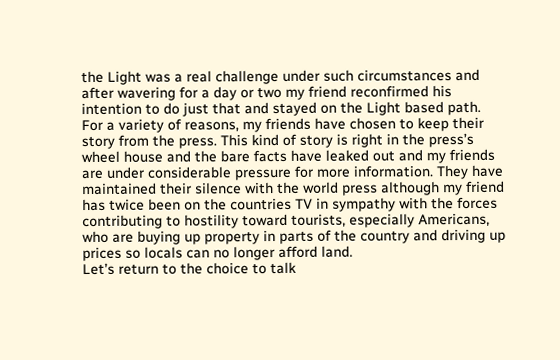the Light was a real challenge under such circumstances and after wavering for a day or two my friend reconfirmed his intention to do just that and stayed on the Light based path.
For a variety of reasons, my friends have chosen to keep their story from the press. This kind of story is right in the press’s wheel house and the bare facts have leaked out and my friends are under considerable pressure for more information. They have maintained their silence with the world press although my friend has twice been on the countries TV in sympathy with the forces contributing to hostility toward tourists, especially Americans, who are buying up property in parts of the country and driving up prices so locals can no longer afford land.
Let’s return to the choice to talk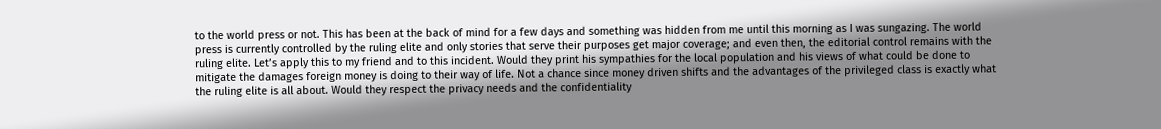to the world press or not. This has been at the back of mind for a few days and something was hidden from me until this morning as I was sungazing. The world press is currently controlled by the ruling elite and only stories that serve their purposes get major coverage; and even then, the editorial control remains with the ruling elite. Let’s apply this to my friend and to this incident. Would they print his sympathies for the local population and his views of what could be done to mitigate the damages foreign money is doing to their way of life. Not a chance since money driven shifts and the advantages of the privileged class is exactly what the ruling elite is all about. Would they respect the privacy needs and the confidentiality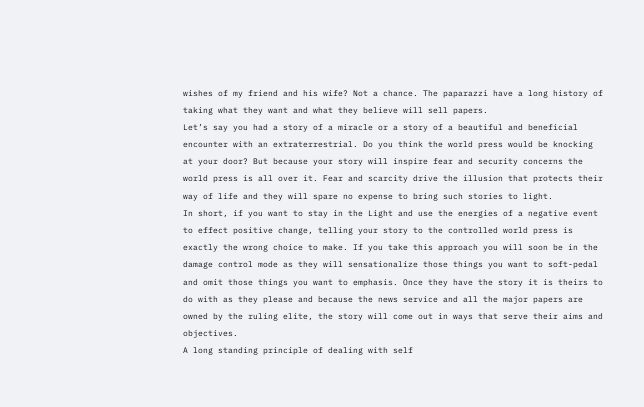wishes of my friend and his wife? Not a chance. The paparazzi have a long history of taking what they want and what they believe will sell papers.
Let’s say you had a story of a miracle or a story of a beautiful and beneficial encounter with an extraterrestrial. Do you think the world press would be knocking at your door? But because your story will inspire fear and security concerns the world press is all over it. Fear and scarcity drive the illusion that protects their way of life and they will spare no expense to bring such stories to light.
In short, if you want to stay in the Light and use the energies of a negative event to effect positive change, telling your story to the controlled world press is exactly the wrong choice to make. If you take this approach you will soon be in the damage control mode as they will sensationalize those things you want to soft-pedal and omit those things you want to emphasis. Once they have the story it is theirs to do with as they please and because the news service and all the major papers are owned by the ruling elite, the story will come out in ways that serve their aims and objectives.
A long standing principle of dealing with self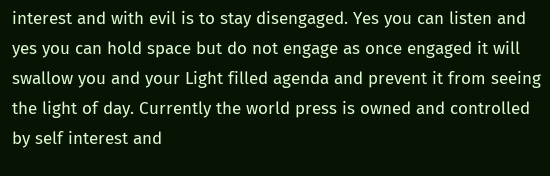interest and with evil is to stay disengaged. Yes you can listen and yes you can hold space but do not engage as once engaged it will swallow you and your Light filled agenda and prevent it from seeing the light of day. Currently the world press is owned and controlled by self interest and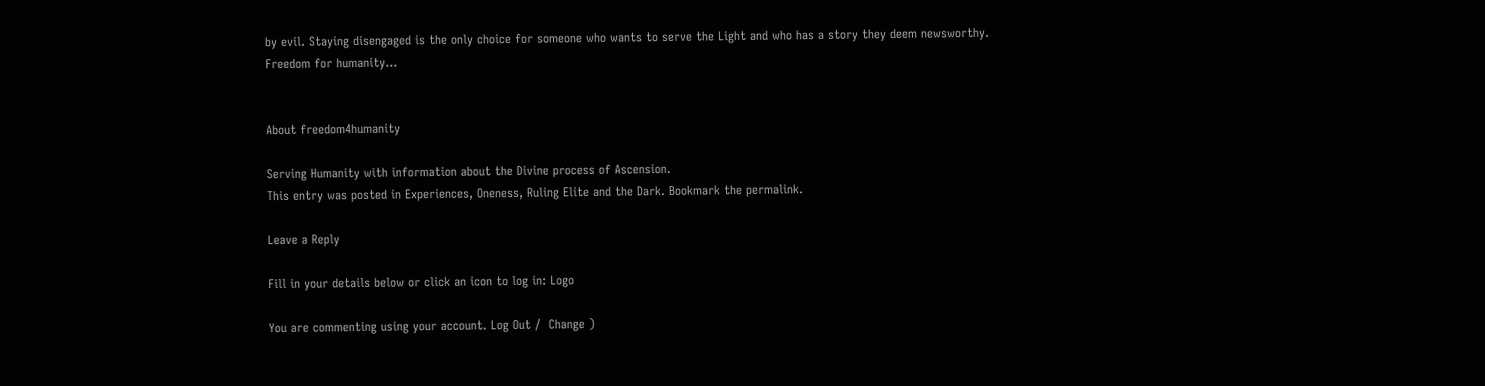by evil. Staying disengaged is the only choice for someone who wants to serve the Light and who has a story they deem newsworthy.
Freedom for humanity…


About freedom4humanity

Serving Humanity with information about the Divine process of Ascension.
This entry was posted in Experiences, Oneness, Ruling Elite and the Dark. Bookmark the permalink.

Leave a Reply

Fill in your details below or click an icon to log in: Logo

You are commenting using your account. Log Out /  Change )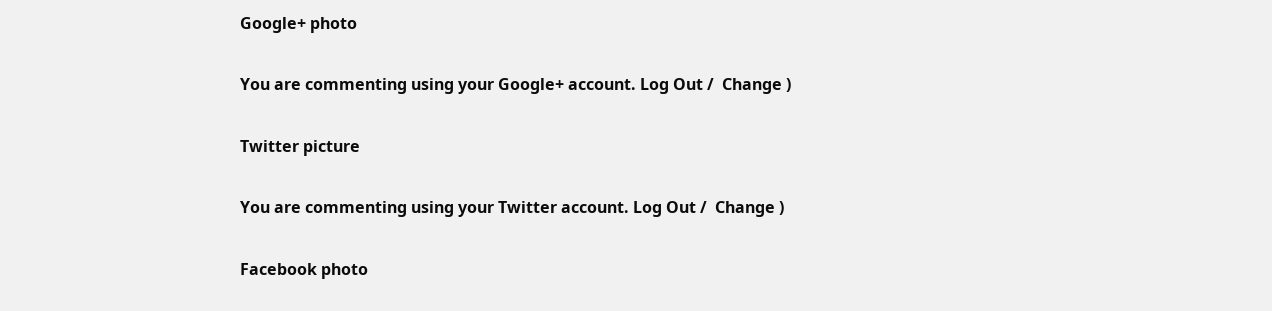Google+ photo

You are commenting using your Google+ account. Log Out /  Change )

Twitter picture

You are commenting using your Twitter account. Log Out /  Change )

Facebook photo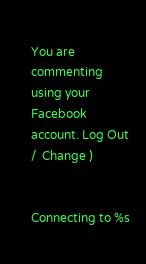You are commenting using your Facebook account. Log Out /  Change )


Connecting to %s